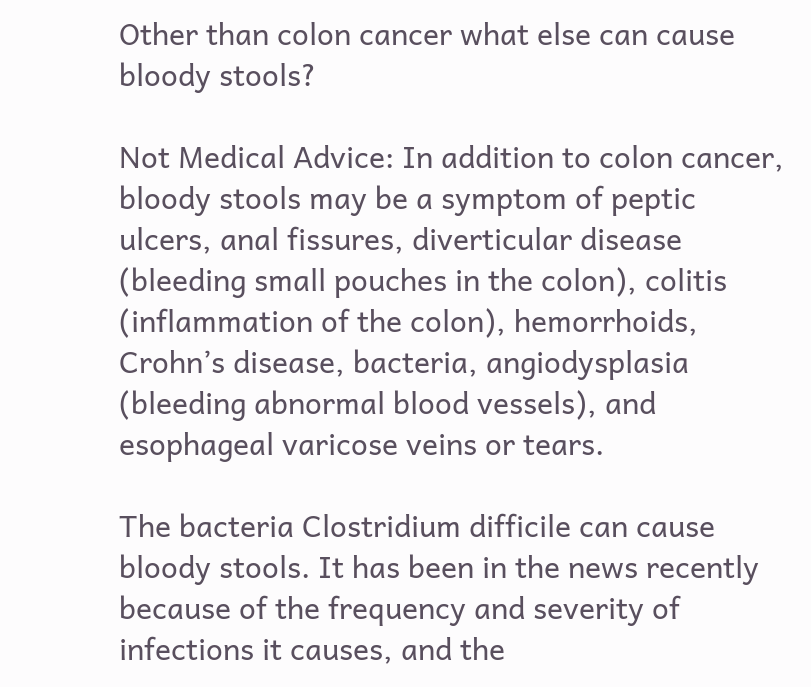Other than colon cancer what else can cause bloody stools?

Not Medical Advice: In addition to colon cancer, bloody stools may be a symptom of peptic ulcers, anal fissures, diverticular disease (bleeding small pouches in the colon), colitis (inflammation of the colon), hemorrhoids, Crohn’s disease, bacteria, angiodysplasia (bleeding abnormal blood vessels), and esophageal varicose veins or tears.

The bacteria Clostridium difficile can cause bloody stools. It has been in the news recently because of the frequency and severity of infections it causes, and the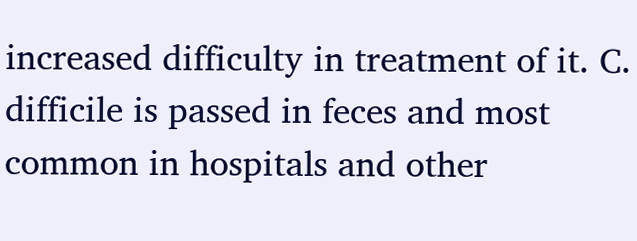increased difficulty in treatment of it. C. difficile is passed in feces and most common in hospitals and other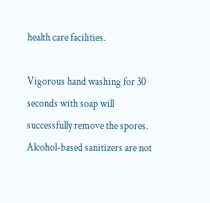health care facilities.

Vigorous hand washing for 30 seconds with soap will successfully remove the spores. Alcohol-based sanitizers are not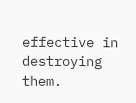effective in destroying them.